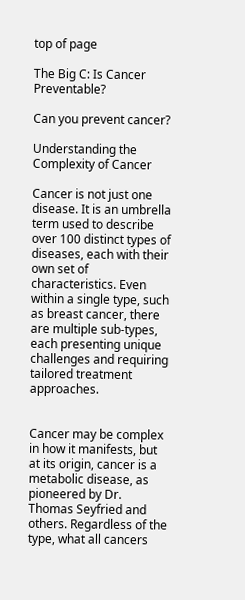top of page

The Big C: Is Cancer Preventable?

Can you prevent cancer?

Understanding the Complexity of Cancer

Cancer is not just one disease. It is an umbrella term used to describe over 100 distinct types of diseases, each with their own set of characteristics. Even within a single type, such as breast cancer, there are multiple sub-types, each presenting unique challenges and requiring tailored treatment approaches.


Cancer may be complex in how it manifests, but at its origin, cancer is a metabolic disease, as pioneered by Dr. Thomas Seyfried and others. Regardless of the type, what all cancers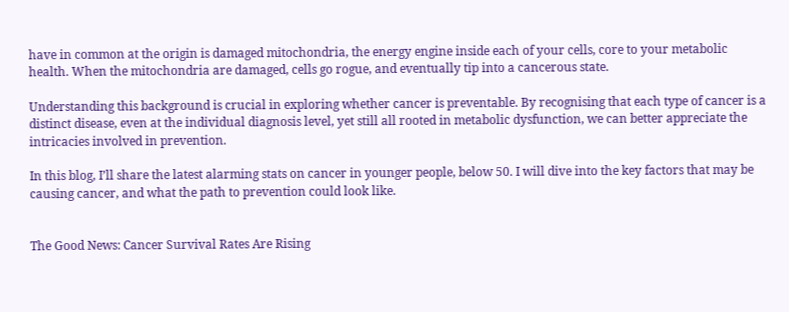have in common at the origin is damaged mitochondria, the energy engine inside each of your cells, core to your metabolic health. When the mitochondria are damaged, cells go rogue, and eventually tip into a cancerous state.

Understanding this background is crucial in exploring whether cancer is preventable. By recognising that each type of cancer is a distinct disease, even at the individual diagnosis level, yet still all rooted in metabolic dysfunction, we can better appreciate the intricacies involved in prevention.

In this blog, I’ll share the latest alarming stats on cancer in younger people, below 50. I will dive into the key factors that may be causing cancer, and what the path to prevention could look like.


The Good News: Cancer Survival Rates Are Rising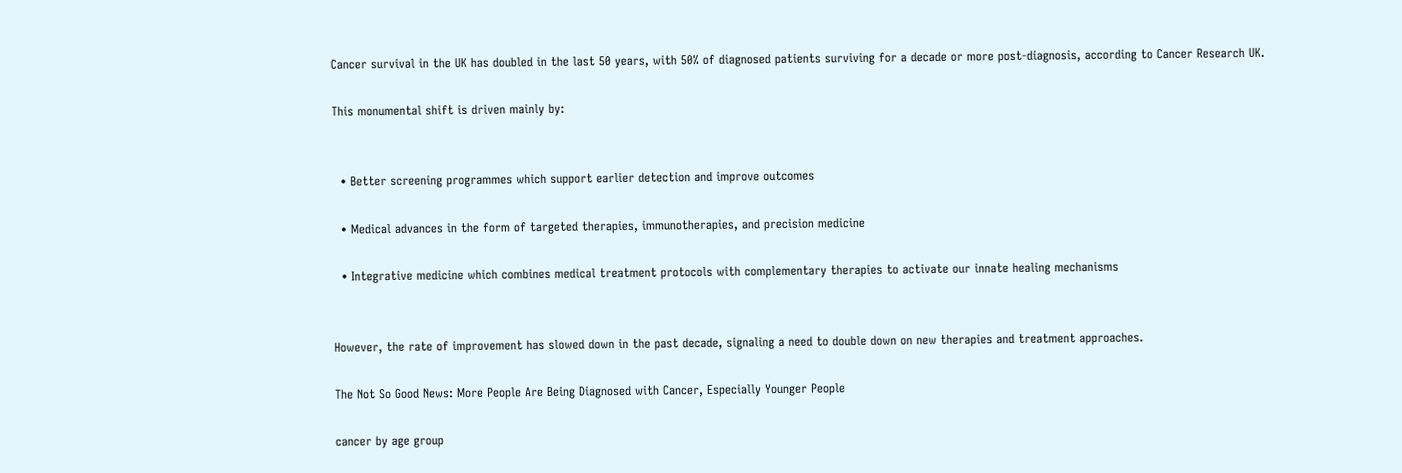Cancer survival in the UK has doubled in the last 50 years, with 50% of diagnosed patients surviving for a decade or more post-diagnosis, according to Cancer Research UK.

This monumental shift is driven mainly by:


  • Better screening programmes which support earlier detection and improve outcomes

  • Medical advances in the form of targeted therapies, immunotherapies, and precision medicine

  • Integrative medicine which combines medical treatment protocols with complementary therapies to activate our innate healing mechanisms


However, the rate of improvement has slowed down in the past decade, signaling a need to double down on new therapies and treatment approaches.

The Not So Good News: More People Are Being Diagnosed with Cancer, Especially Younger People

cancer by age group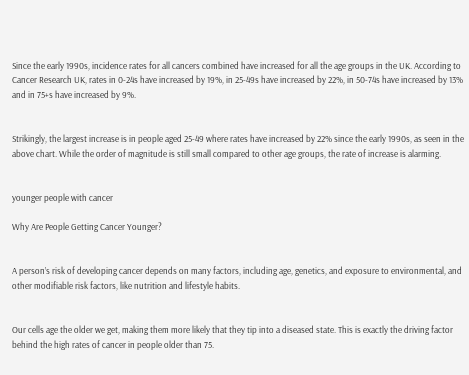Since the early 1990s, incidence rates for all cancers combined have increased for all the age groups in the UK. According to Cancer Research UK, rates in 0-24s have increased by 19%, in 25-49s have increased by 22%, in 50-74s have increased by 13% and in 75+s have increased by 9%.


Strikingly, the largest increase is in people aged 25-49 where rates have increased by 22% since the early 1990s, as seen in the above chart. While the order of magnitude is still small compared to other age groups, the rate of increase is alarming.


younger people with cancer

Why Are People Getting Cancer Younger?


A person’s risk of developing cancer depends on many factors, including age, genetics, and exposure to environmental, and other modifiable risk factors, like nutrition and lifestyle habits.


Our cells age the older we get, making them more likely that they tip into a diseased state. This is exactly the driving factor behind the high rates of cancer in people older than 75.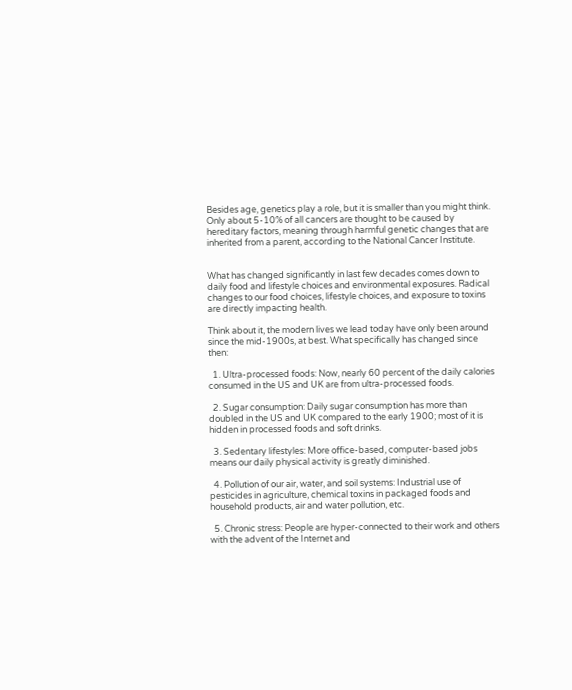Besides age, genetics play a role, but it is smaller than you might think. Only about 5-10% of all cancers are thought to be caused by hereditary factors, meaning through harmful genetic changes that are inherited from a parent, according to the National Cancer Institute.


What has changed significantly in last few decades comes down to daily food and lifestyle choices and environmental exposures. Radical changes to our food choices, lifestyle choices, and exposure to toxins are directly impacting health.

Think about it, the modern lives we lead today have only been around since the mid-1900s, at best. What specifically has changed since then:

  1. Ultra-processed foods: Now, nearly 60 percent of the daily calories consumed in the US and UK are from ultra-processed foods.

  2. Sugar consumption: Daily sugar consumption has more than doubled in the US and UK compared to the early 1900; most of it is hidden in processed foods and soft drinks.

  3. Sedentary lifestyles: More office-based, computer-based jobs means our daily physical activity is greatly diminished.

  4. Pollution of our air, water, and soil systems: Industrial use of pesticides in agriculture, chemical toxins in packaged foods and household products, air and water pollution, etc.

  5. Chronic stress: People are hyper-connected to their work and others with the advent of the Internet and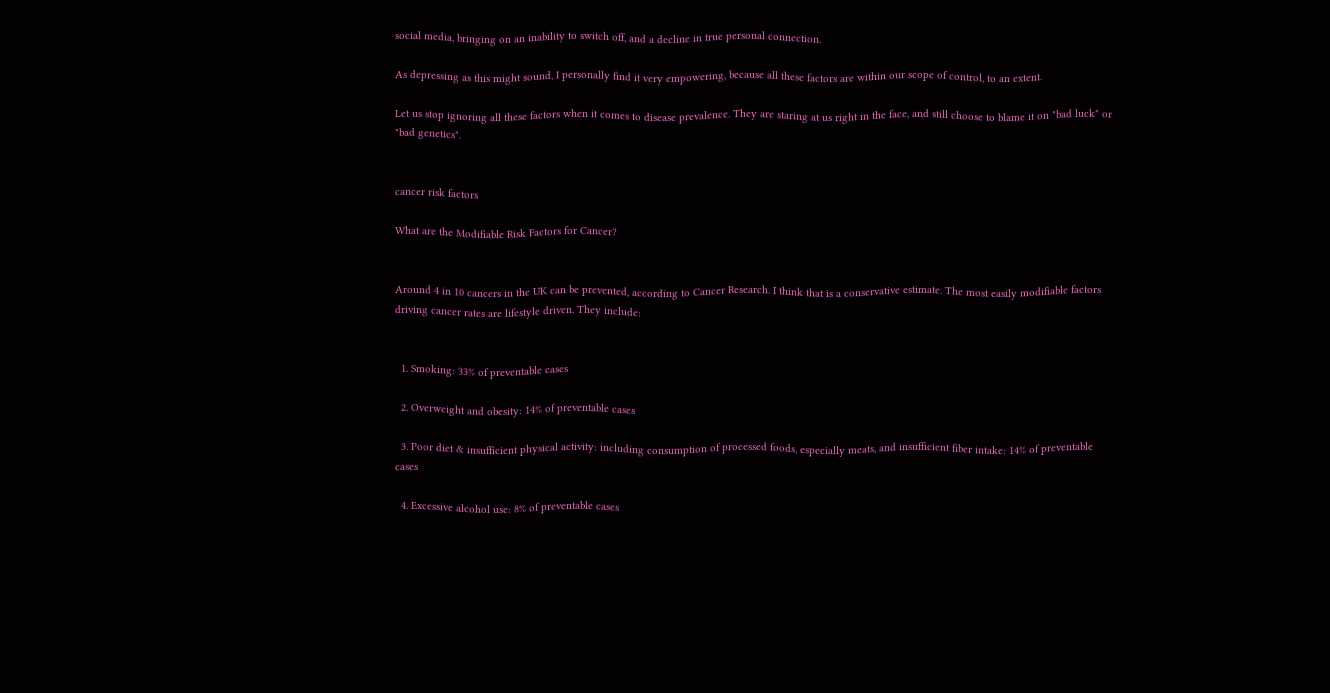social media, bringing on an inability to switch off, and a decline in true personal connection.

As depressing as this might sound, I personally find it very empowering, because all these factors are within our scope of control, to an extent.

Let us stop ignoring all these factors when it comes to disease prevalence. They are staring at us right in the face, and still choose to blame it on "bad luck" or "bad genetics".


cancer risk factors

What are the Modifiable Risk Factors for Cancer?


Around 4 in 10 cancers in the UK can be prevented, according to Cancer Research. I think that is a conservative estimate. The most easily modifiable factors driving cancer rates are lifestyle driven. They include:


  1. Smoking: 33% of preventable cases

  2. Overweight and obesity: 14% of preventable cases

  3. Poor diet & insufficient physical activity: including consumption of processed foods, especially meats, and insufficient fiber intake: 14% of preventable cases

  4. Excessive alcohol use: 8% of preventable cases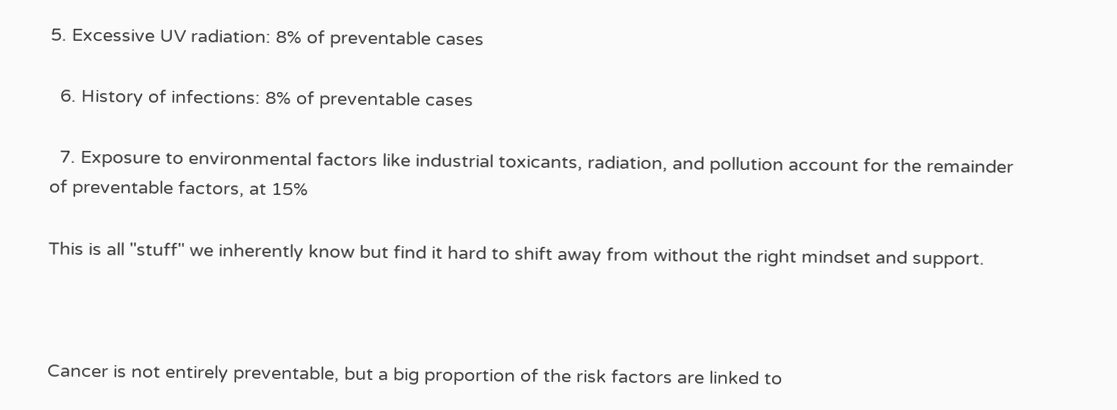5. Excessive UV radiation: 8% of preventable cases

  6. History of infections: 8% of preventable cases

  7. Exposure to environmental factors like industrial toxicants, radiation, and pollution account for the remainder of preventable factors, at 15%

This is all "stuff" we inherently know but find it hard to shift away from without the right mindset and support.



Cancer is not entirely preventable, but a big proportion of the risk factors are linked to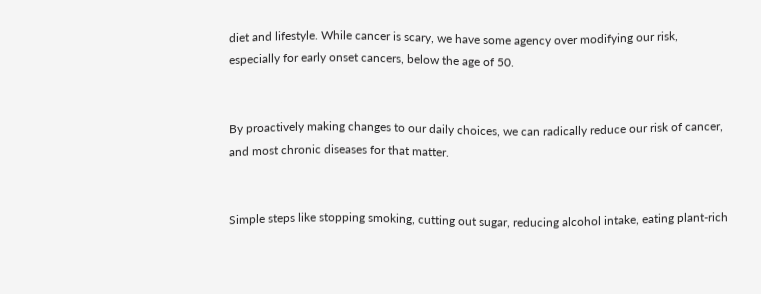diet and lifestyle. While cancer is scary, we have some agency over modifying our risk, especially for early onset cancers, below the age of 50.


By proactively making changes to our daily choices, we can radically reduce our risk of cancer, and most chronic diseases for that matter.


Simple steps like stopping smoking, cutting out sugar, reducing alcohol intake, eating plant-rich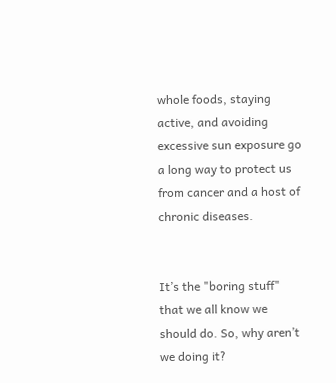whole foods, staying active, and avoiding excessive sun exposure go a long way to protect us from cancer and a host of chronic diseases.


It’s the "boring stuff" that we all know we should do. So, why aren’t we doing it?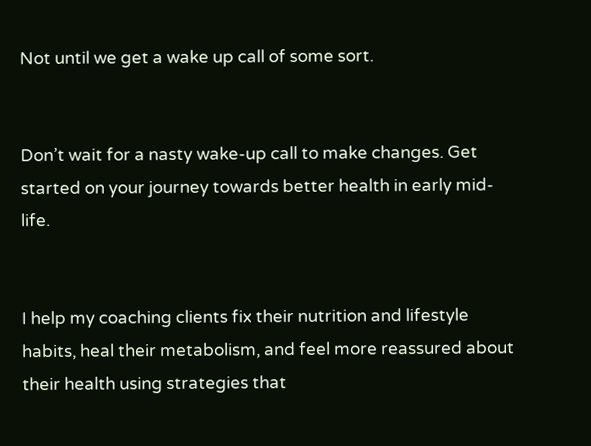Not until we get a wake up call of some sort.


Don’t wait for a nasty wake-up call to make changes. Get started on your journey towards better health in early mid-life.


I help my coaching clients fix their nutrition and lifestyle habits, heal their metabolism, and feel more reassured about their health using strategies that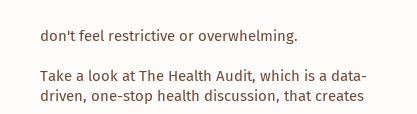don't feel restrictive or overwhelming.

Take a look at The Health Audit, which is a data-driven, one-stop health discussion, that creates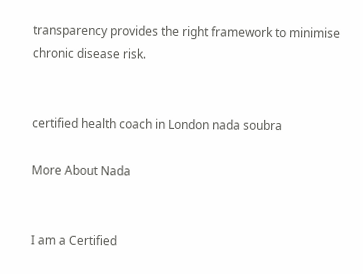transparency provides the right framework to minimise chronic disease risk.


certified health coach in London nada soubra

More About Nada


I am a Certified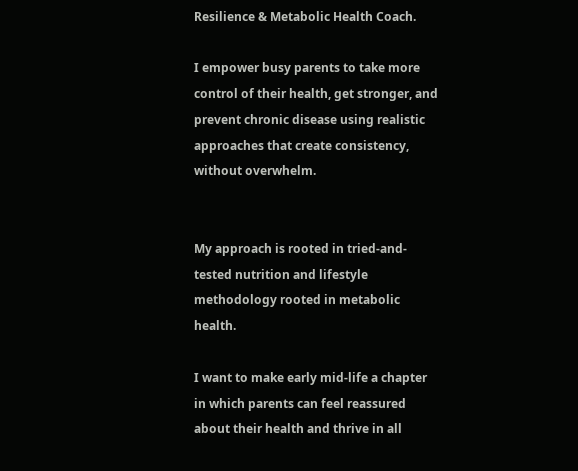Resilience & Metabolic Health Coach.

I empower busy parents to take more control of their health, get stronger, and prevent chronic disease using realistic approaches that create consistency, without overwhelm.


My approach is rooted in tried-and-tested nutrition and lifestyle methodology rooted in metabolic health.

I want to make early mid-life a chapter in which parents can feel reassured about their health and thrive in all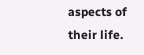aspects of their life.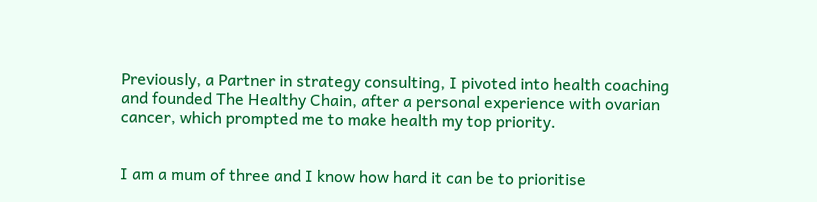Previously, a Partner in strategy consulting, I pivoted into health coaching and founded The Healthy Chain, after a personal experience with ovarian cancer, which prompted me to make health my top priority.


I am a mum of three and I know how hard it can be to prioritise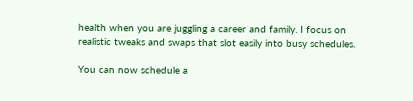health when you are juggling a career and family. I focus on realistic tweaks and swaps that slot easily into busy schedules.

You can now schedule a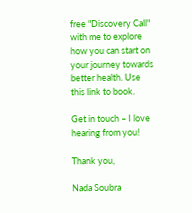free "Discovery Call" with me to explore how you can start on your journey towards better health. Use this link to book.

Get in touch – I love hearing from you!

Thank you,

Nada Soubra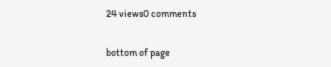24 views0 comments


bottom of page